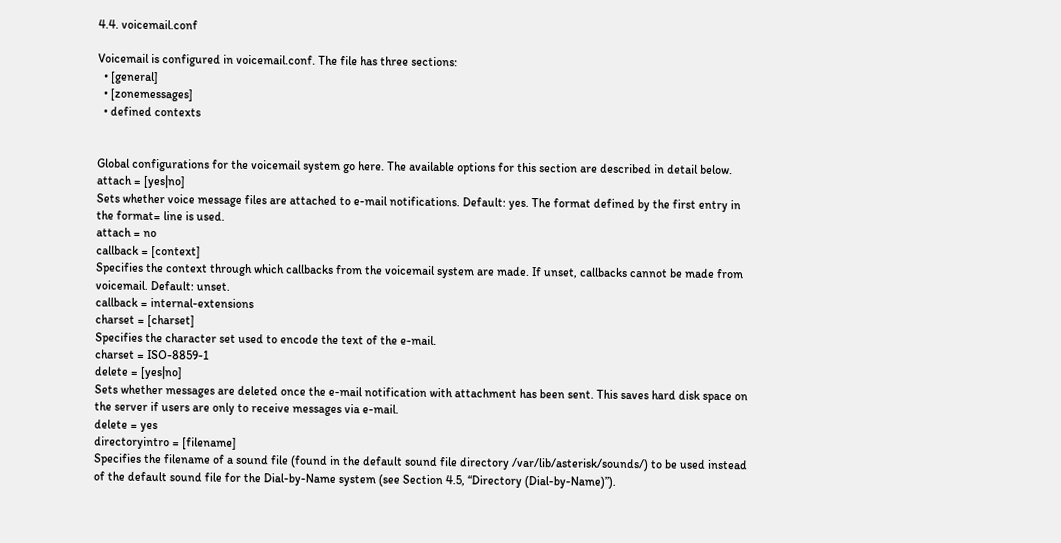4.4. voicemail.conf

Voicemail is configured in voicemail.conf. The file has three sections:
  • [general]
  • [zonemessages]
  • defined contexts


Global configurations for the voicemail system go here. The available options for this section are described in detail below.
attach = [yes|no]
Sets whether voice message files are attached to e-mail notifications. Default: yes. The format defined by the first entry in the format= line is used.
attach = no
callback = [context]
Specifies the context through which callbacks from the voicemail system are made. If unset, callbacks cannot be made from voicemail. Default: unset.
callback = internal-extensions
charset = [charset]
Specifies the character set used to encode the text of the e-mail.
charset = ISO-8859-1
delete = [yes|no]
Sets whether messages are deleted once the e-mail notification with attachment has been sent. This saves hard disk space on the server if users are only to receive messages via e-mail.
delete = yes
directoryintro = [filename]
Specifies the filename of a sound file (found in the default sound file directory /var/lib/asterisk/sounds/) to be used instead of the default sound file for the Dial-by-Name system (see Section 4.5, “Directory (Dial-by-Name)”).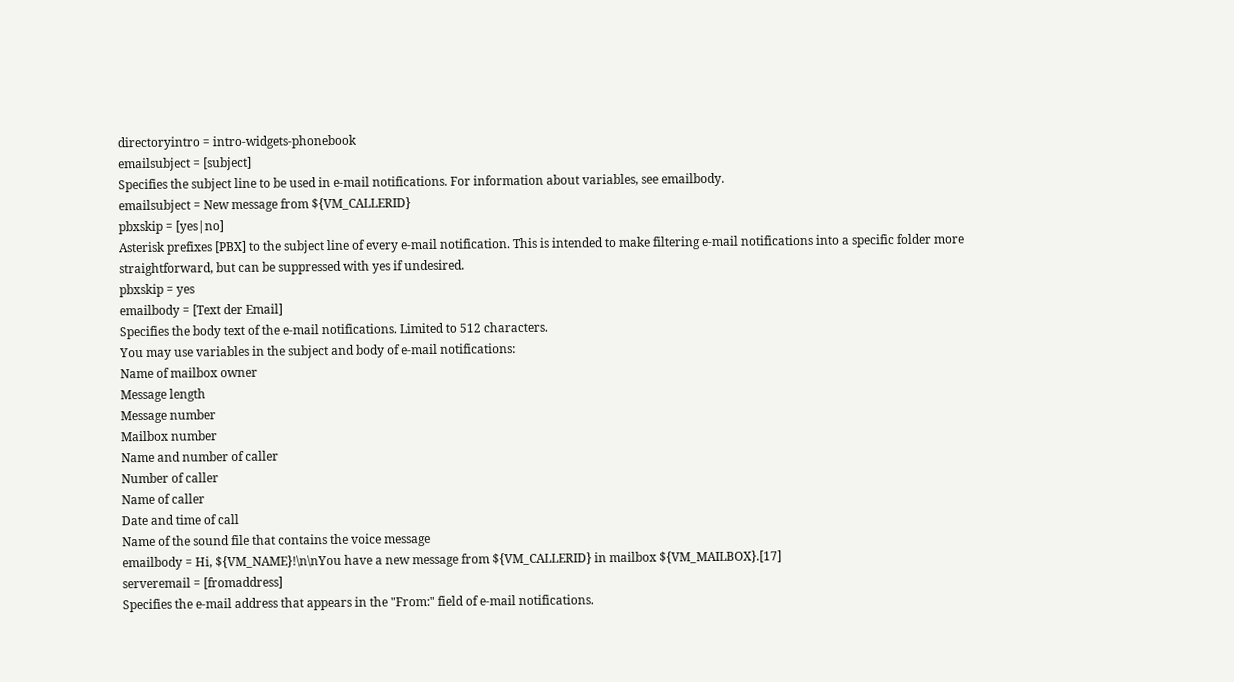directoryintro = intro-widgets-phonebook
emailsubject = [subject]
Specifies the subject line to be used in e-mail notifications. For information about variables, see emailbody.
emailsubject = New message from ${VM_CALLERID}
pbxskip = [yes|no]
Asterisk prefixes [PBX] to the subject line of every e-mail notification. This is intended to make filtering e-mail notifications into a specific folder more straightforward, but can be suppressed with yes if undesired.
pbxskip = yes
emailbody = [Text der Email]
Specifies the body text of the e-mail notifications. Limited to 512 characters.
You may use variables in the subject and body of e-mail notifications:
Name of mailbox owner
Message length
Message number
Mailbox number
Name and number of caller
Number of caller
Name of caller
Date and time of call
Name of the sound file that contains the voice message
emailbody = Hi, ${VM_NAME}!\n\nYou have a new message from ${VM_CALLERID} in mailbox ${VM_MAILBOX}.[17]
serveremail = [fromaddress]
Specifies the e-mail address that appears in the "From:" field of e-mail notifications.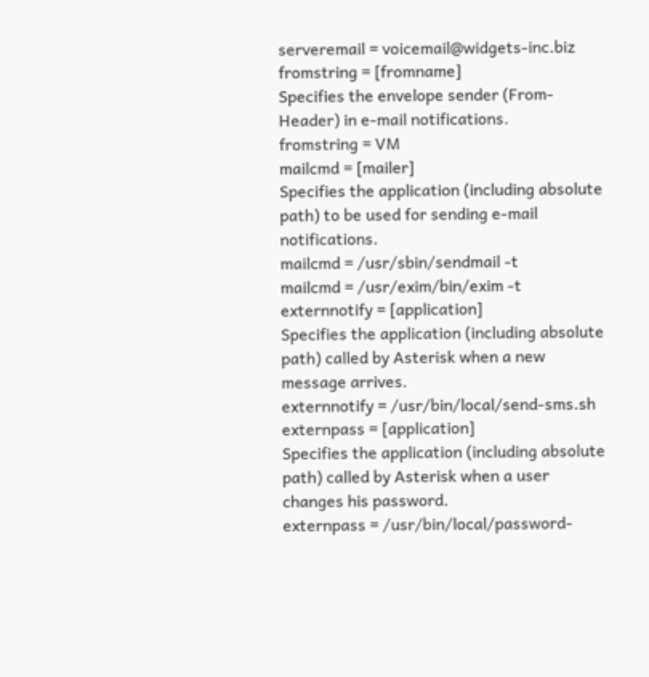serveremail = voicemail@widgets-inc.biz
fromstring = [fromname]
Specifies the envelope sender (From-Header) in e-mail notifications.
fromstring = VM
mailcmd = [mailer]
Specifies the application (including absolute path) to be used for sending e-mail notifications.
mailcmd = /usr/sbin/sendmail -t
mailcmd = /usr/exim/bin/exim -t
externnotify = [application]
Specifies the application (including absolute path) called by Asterisk when a new message arrives.
externnotify = /usr/bin/local/send-sms.sh
externpass = [application]
Specifies the application (including absolute path) called by Asterisk when a user changes his password.
externpass = /usr/bin/local/password-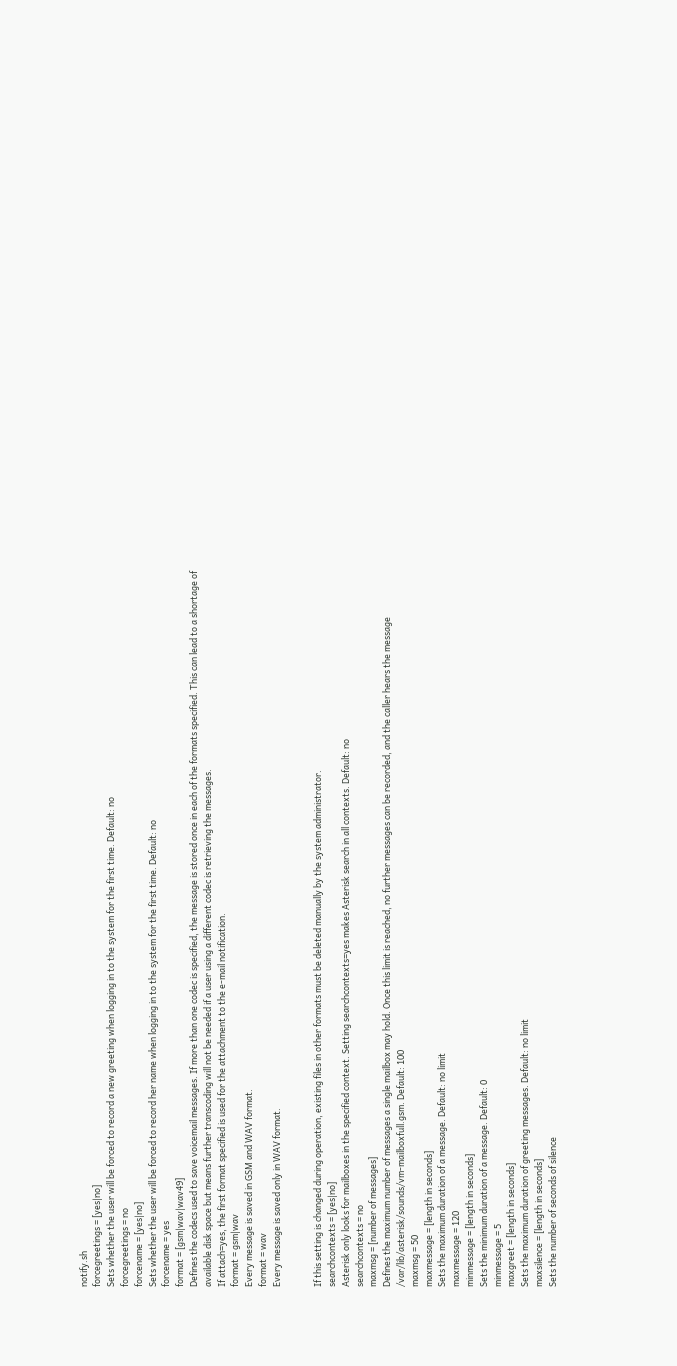notify.sh
forcegreetings = [yes|no]
Sets whether the user will be forced to record a new greeting when logging in to the system for the first time. Default: no
forcegreetings = no
forcename = [yes|no]
Sets whether the user will be forced to record her name when logging in to the system for the first time. Default: no
forcename = yes
format = [gsm|wav|wav49]
Defines the codecs used to save voicemail messages. If more than one codec is specified, the message is stored once in each of the formats specified. This can lead to a shortage of available disk space but means further transcoding will not be needed if a user using a different codec is retrieving the messages.
If attach=yes, the first format specified is used for the attachment to the e-mail notification.
format = gsm|wav
Every message is saved in GSM and WAV format.
format = wav
Every message is saved only in WAV format.


If this setting is changed during operation, existing files in other formats must be deleted manually by the system administrator.
searchcontexts = [yes|no]
Asterisk only looks for mailboxes in the specified context. Setting searchcontexts=yes makes Asterisk search in all contexts. Default: no
searchcontexts = no
maxmsg = [number of messages]
Defines the maximum number of messages a single mailbox may hold. Once this limit is reached, no further messages can be recorded, and the caller hears the message /var/lib/asterisk/sounds/vm-mailboxfull.gsm. Default: 100
maxmsg = 50
maxmessage = [length in seconds]
Sets the maximum duration of a message. Default: no limit
maxmessage = 120
minmessage = [length in seconds]
Sets the minimum duration of a message. Default: 0
minmessage = 5
maxgreet = [length in seconds]
Sets the maximum duration of greeting messages. Default: no limit
maxsilence = [length in seconds]
Sets the number of seconds of silence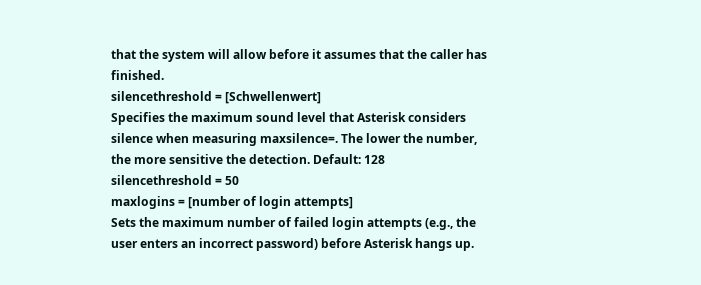that the system will allow before it assumes that the caller has finished.
silencethreshold = [Schwellenwert]
Specifies the maximum sound level that Asterisk considers silence when measuring maxsilence=. The lower the number, the more sensitive the detection. Default: 128
silencethreshold = 50
maxlogins = [number of login attempts]
Sets the maximum number of failed login attempts (e.g., the user enters an incorrect password) before Asterisk hangs up.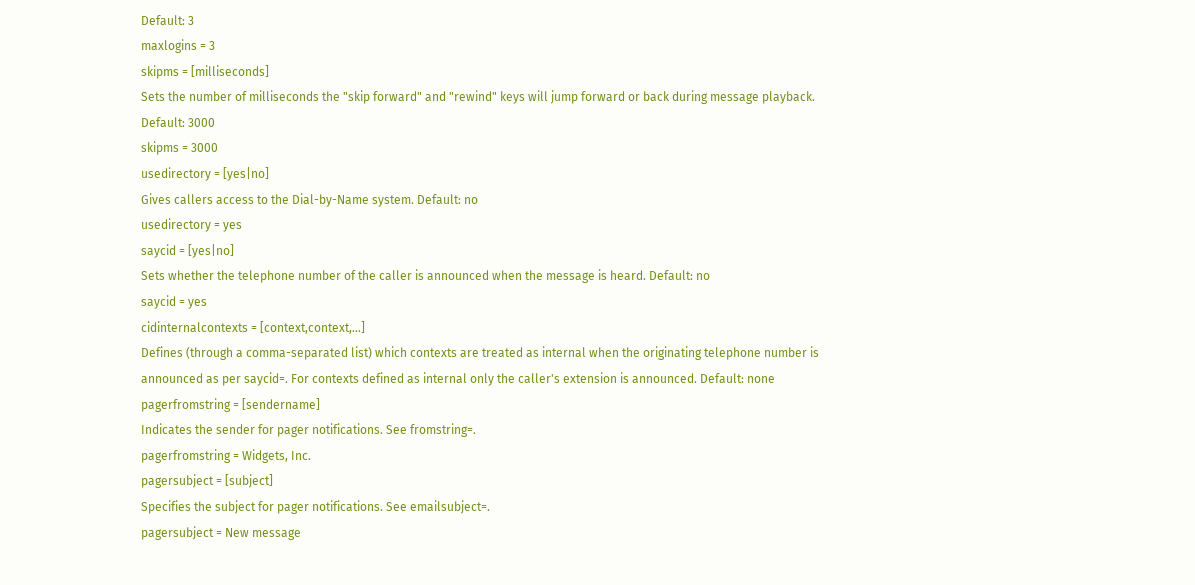Default: 3
maxlogins = 3
skipms = [milliseconds]
Sets the number of milliseconds the "skip forward" and "rewind" keys will jump forward or back during message playback. Default: 3000
skipms = 3000
usedirectory = [yes|no]
Gives callers access to the Dial-by-Name system. Default: no
usedirectory = yes
saycid = [yes|no]
Sets whether the telephone number of the caller is announced when the message is heard. Default: no
saycid = yes
cidinternalcontexts = [context,context,...]
Defines (through a comma-separated list) which contexts are treated as internal when the originating telephone number is announced as per saycid=. For contexts defined as internal only the caller's extension is announced. Default: none
pagerfromstring = [sendername]
Indicates the sender for pager notifications. See fromstring=.
pagerfromstring = Widgets, Inc.
pagersubject = [subject]
Specifies the subject for pager notifications. See emailsubject=.
pagersubject = New message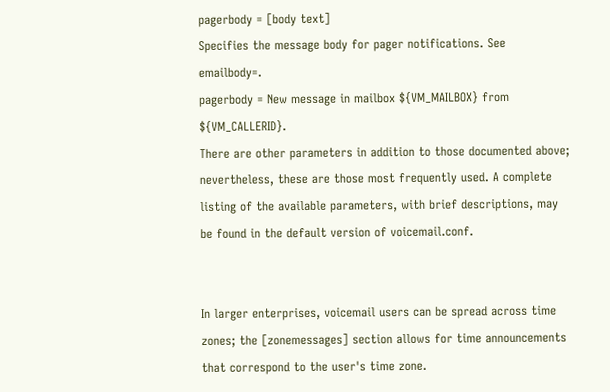pagerbody = [body text]
Specifies the message body for pager notifications. See emailbody=.
pagerbody = New message in mailbox ${VM_MAILBOX} from ${VM_CALLERID}.
There are other parameters in addition to those documented above; nevertheless, these are those most frequently used. A complete listing of the available parameters, with brief descriptions, may be found in the default version of voicemail.conf.


In larger enterprises, voicemail users can be spread across time zones; the [zonemessages] section allows for time announcements that correspond to the user's time zone.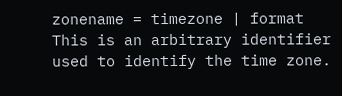zonename = timezone | format
This is an arbitrary identifier used to identify the time zone.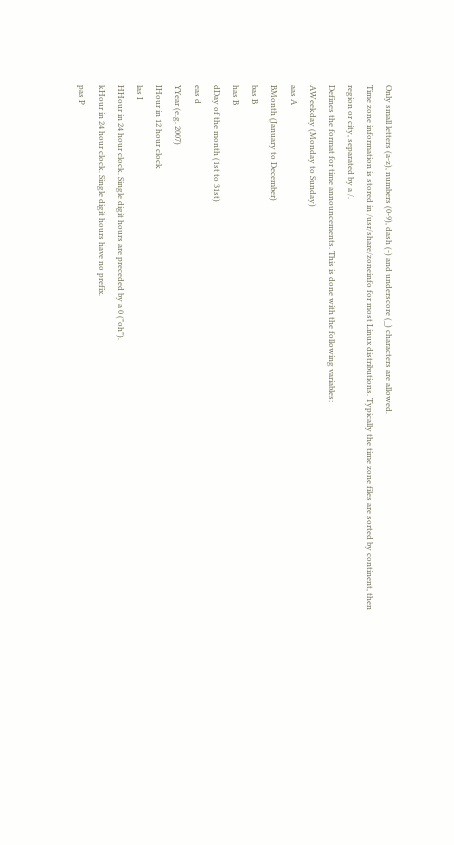Only small letters (a-z), numbers (0-9), dash (-) and underscore (_) characters are allowed.
Time zone information is stored in /usr/share/zoneinfo for most Linux distributions. Typically the time zone files are sorted by continent, then region or city, separated by a /.
Defines the format for time announcements. This is done with the following variables:
AWeekday (Monday to Sunday)
aas A
BMonth (January to December)
bas B
has B
dDay of the month (1st to 31st)
eas d
YYear (e.g. 2007)
IHour in 12 hour clock
las I
HHour in 24 hour clock. Single digit hours are preceded by a 0 ("oh").
kHour in 24 hour clock. Single digit hours have no prefix.
pas P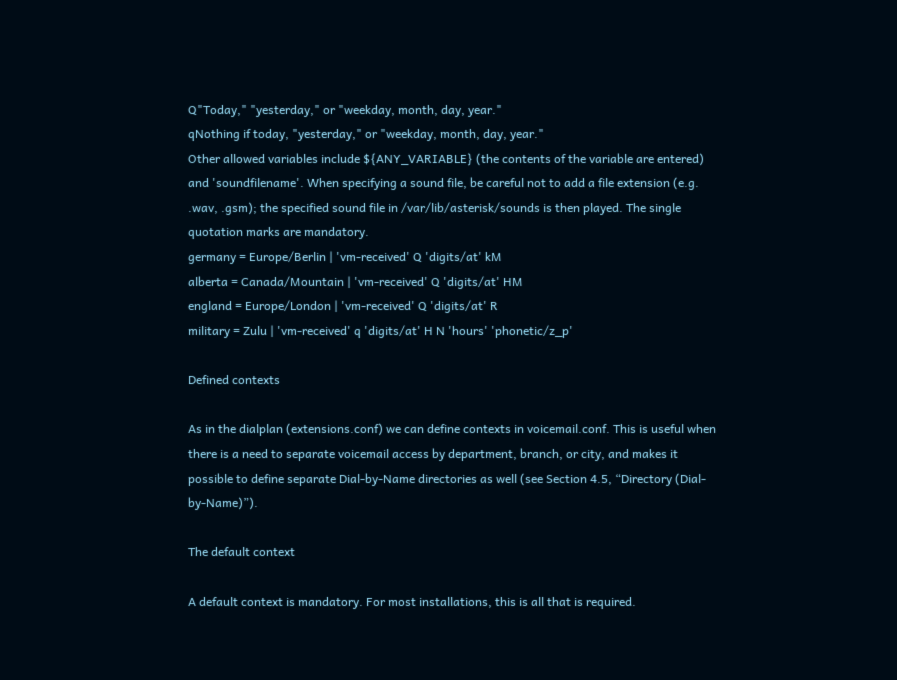Q"Today," "yesterday," or "weekday, month, day, year."
qNothing if today, "yesterday," or "weekday, month, day, year."
Other allowed variables include ${ANY_VARIABLE} (the contents of the variable are entered) and 'soundfilename'. When specifying a sound file, be careful not to add a file extension (e.g. .wav, .gsm); the specified sound file in /var/lib/asterisk/sounds is then played. The single quotation marks are mandatory.
germany = Europe/Berlin | 'vm-received' Q 'digits/at' kM
alberta = Canada/Mountain | 'vm-received' Q 'digits/at' HM
england = Europe/London | 'vm-received' Q 'digits/at' R
military = Zulu | 'vm-received' q 'digits/at' H N 'hours' 'phonetic/z_p'

Defined contexts

As in the dialplan (extensions.conf) we can define contexts in voicemail.conf. This is useful when there is a need to separate voicemail access by department, branch, or city, and makes it possible to define separate Dial-by-Name directories as well (see Section 4.5, “Directory (Dial-by-Name)”).

The default context

A default context is mandatory. For most installations, this is all that is required.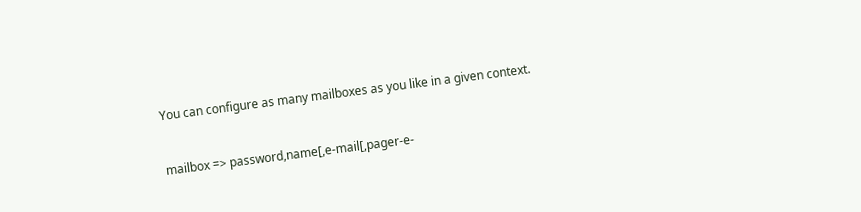You can configure as many mailboxes as you like in a given context.


mailbox => password,name[,e-mail[,pager-e-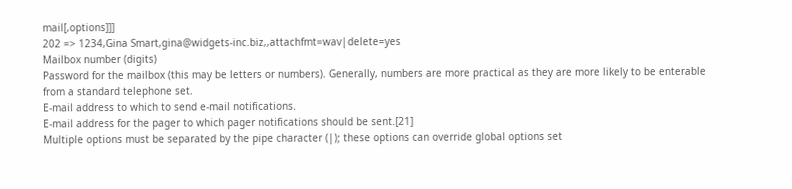mail[,options]]]
202 => 1234,Gina Smart,gina@widgets-inc.biz,,attachfmt=wav|delete=yes
Mailbox number (digits)
Password for the mailbox (this may be letters or numbers). Generally, numbers are more practical as they are more likely to be enterable from a standard telephone set.
E-mail address to which to send e-mail notifications.
E-mail address for the pager to which pager notifications should be sent.[21]
Multiple options must be separated by the pipe character (|); these options can override global options set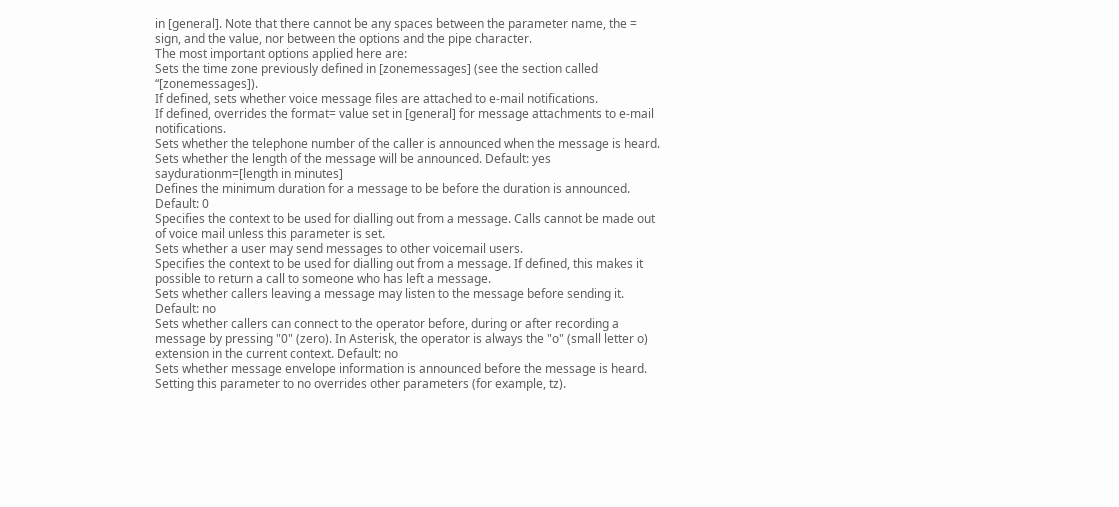in [general]. Note that there cannot be any spaces between the parameter name, the = sign, and the value, nor between the options and the pipe character.
The most important options applied here are:
Sets the time zone previously defined in [zonemessages] (see the section called “[zonemessages]).
If defined, sets whether voice message files are attached to e-mail notifications.
If defined, overrides the format= value set in [general] for message attachments to e-mail notifications.
Sets whether the telephone number of the caller is announced when the message is heard.
Sets whether the length of the message will be announced. Default: yes
saydurationm=[length in minutes]
Defines the minimum duration for a message to be before the duration is announced. Default: 0
Specifies the context to be used for dialling out from a message. Calls cannot be made out of voice mail unless this parameter is set.
Sets whether a user may send messages to other voicemail users.
Specifies the context to be used for dialling out from a message. If defined, this makes it possible to return a call to someone who has left a message.
Sets whether callers leaving a message may listen to the message before sending it. Default: no
Sets whether callers can connect to the operator before, during or after recording a message by pressing "0" (zero). In Asterisk, the operator is always the "o" (small letter o) extension in the current context. Default: no
Sets whether message envelope information is announced before the message is heard. Setting this parameter to no overrides other parameters (for example, tz).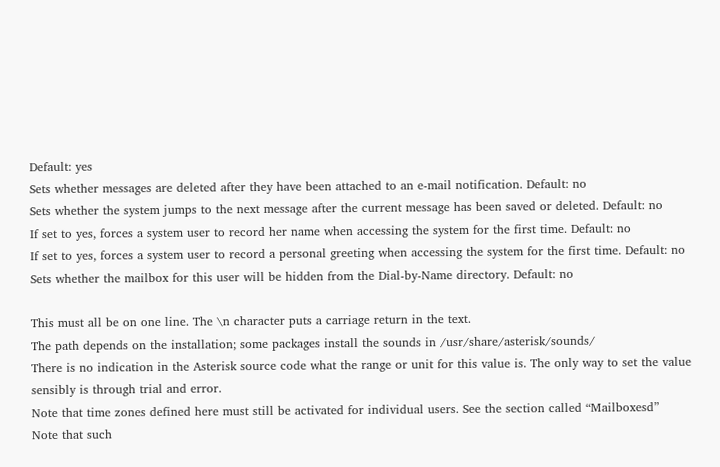Default: yes
Sets whether messages are deleted after they have been attached to an e-mail notification. Default: no
Sets whether the system jumps to the next message after the current message has been saved or deleted. Default: no
If set to yes, forces a system user to record her name when accessing the system for the first time. Default: no
If set to yes, forces a system user to record a personal greeting when accessing the system for the first time. Default: no
Sets whether the mailbox for this user will be hidden from the Dial-by-Name directory. Default: no

This must all be on one line. The \n character puts a carriage return in the text.
The path depends on the installation; some packages install the sounds in /usr/share/asterisk/sounds/
There is no indication in the Asterisk source code what the range or unit for this value is. The only way to set the value sensibly is through trial and error.
Note that time zones defined here must still be activated for individual users. See the section called “Mailboxesd”
Note that such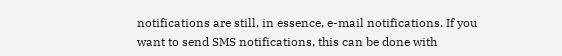notifications are still, in essence, e-mail notifications. If you want to send SMS notifications, this can be done with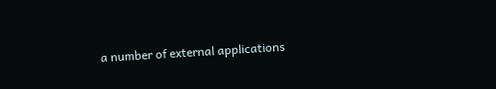a number of external applications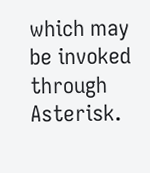which may be invoked through Asterisk.